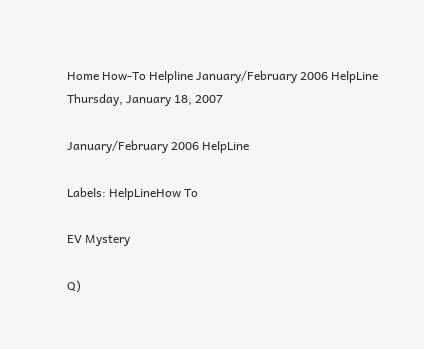Home How-To Helpline January/February 2006 HelpLine
Thursday, January 18, 2007

January/February 2006 HelpLine

Labels: HelpLineHow To

EV Mystery

Q)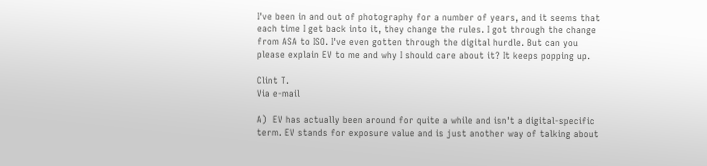I've been in and out of photography for a number of years, and it seems that each time I get back into it, they change the rules. I got through the change from ASA to ISO. I've even gotten through the digital hurdle. But can you please explain EV to me and why I should care about it? It keeps popping up.

Clint T.
Via e-mail

A)  EV has actually been around for quite a while and isn't a digital-specific term. EV stands for exposure value and is just another way of talking about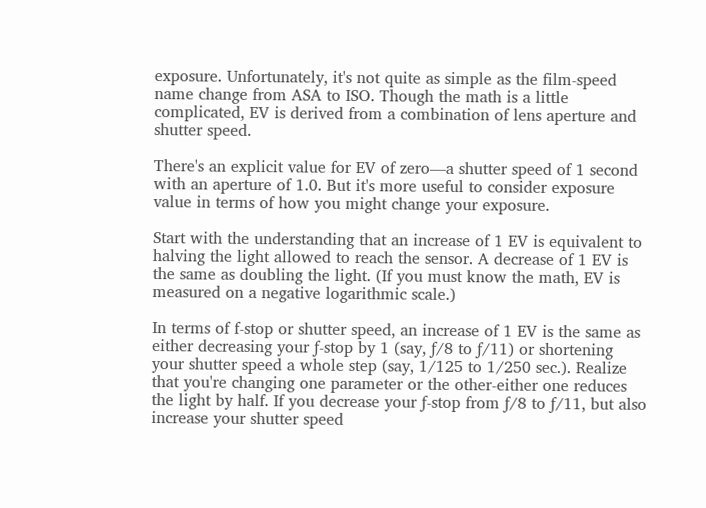exposure. Unfortunately, it's not quite as simple as the film-speed name change from ASA to ISO. Though the math is a little complicated, EV is derived from a combination of lens aperture and shutter speed.

There's an explicit value for EV of zero—a shutter speed of 1 second with an aperture of 1.0. But it's more useful to consider exposure value in terms of how you might change your exposure.

Start with the understanding that an increase of 1 EV is equivalent to halving the light allowed to reach the sensor. A decrease of 1 EV is the same as doubling the light. (If you must know the math, EV is measured on a negative logarithmic scale.)

In terms of f-stop or shutter speed, an increase of 1 EV is the same as either decreasing your ƒ-stop by 1 (say, ƒ/8 to ƒ/11) or shortening your shutter speed a whole step (say, 1/125 to 1/250 sec.). Realize that you're changing one parameter or the other-either one reduces the light by half. If you decrease your ƒ-stop from ƒ/8 to ƒ/11, but also increase your shutter speed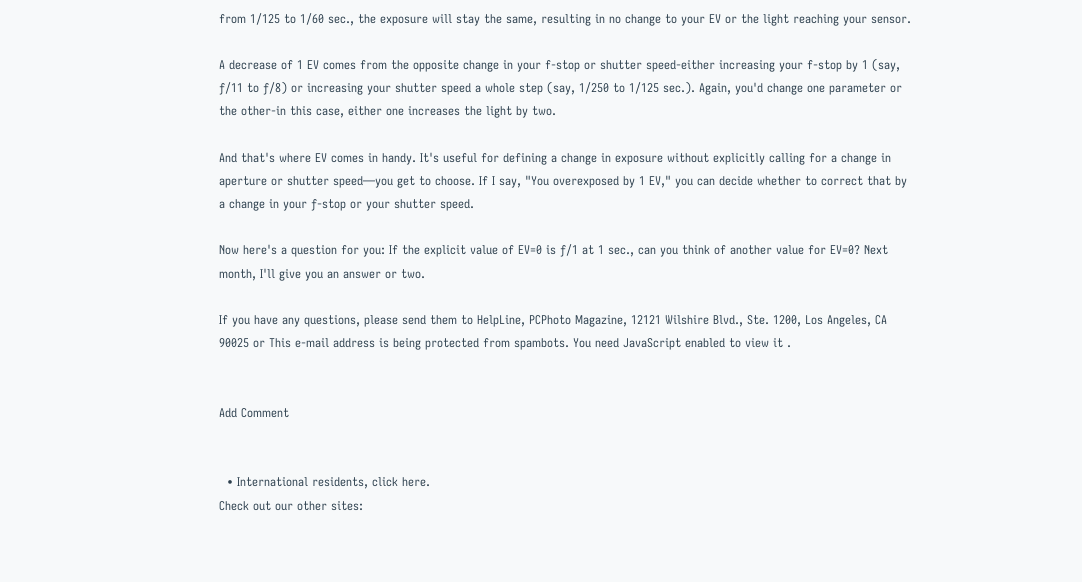from 1/125 to 1/60 sec., the exposure will stay the same, resulting in no change to your EV or the light reaching your sensor.

A decrease of 1 EV comes from the opposite change in your f-stop or shutter speed-either increasing your f-stop by 1 (say, ƒ/11 to ƒ/8) or increasing your shutter speed a whole step (say, 1/250 to 1/125 sec.). Again, you'd change one parameter or the other-in this case, either one increases the light by two.

And that's where EV comes in handy. It's useful for defining a change in exposure without explicitly calling for a change in aperture or shutter speed—you get to choose. If I say, "You overexposed by 1 EV," you can decide whether to correct that by a change in your ƒ-stop or your shutter speed.

Now here's a question for you: If the explicit value of EV=0 is ƒ/1 at 1 sec., can you think of another value for EV=0? Next month, I'll give you an answer or two.

If you have any questions, please send them to HelpLine, PCPhoto Magazine, 12121 Wilshire Blvd., Ste. 1200, Los Angeles, CA 90025 or This e-mail address is being protected from spambots. You need JavaScript enabled to view it .


Add Comment


  • International residents, click here.
Check out our other sites: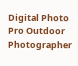Digital Photo Pro Outdoor Photographer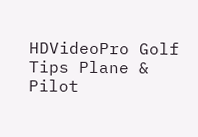HDVideoPro Golf Tips Plane & Pilot